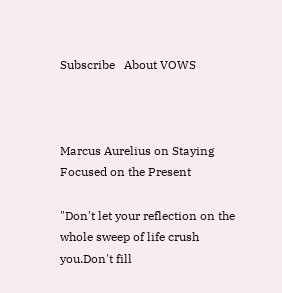Subscribe   About VOWS



Marcus Aurelius on Staying Focused on the Present

"Don't let your reflection on the whole sweep of life crush you.Don't fill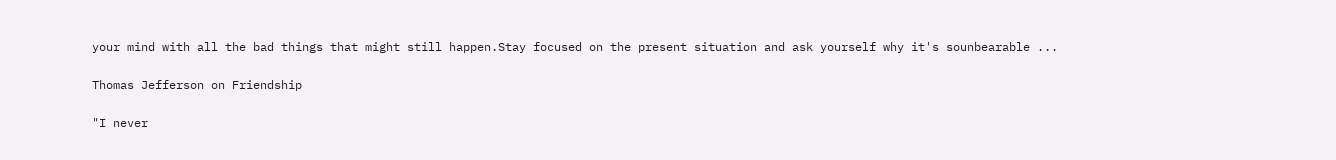your mind with all the bad things that might still happen.Stay focused on the present situation and ask yourself why it's sounbearable ...

Thomas Jefferson on Friendship

"I never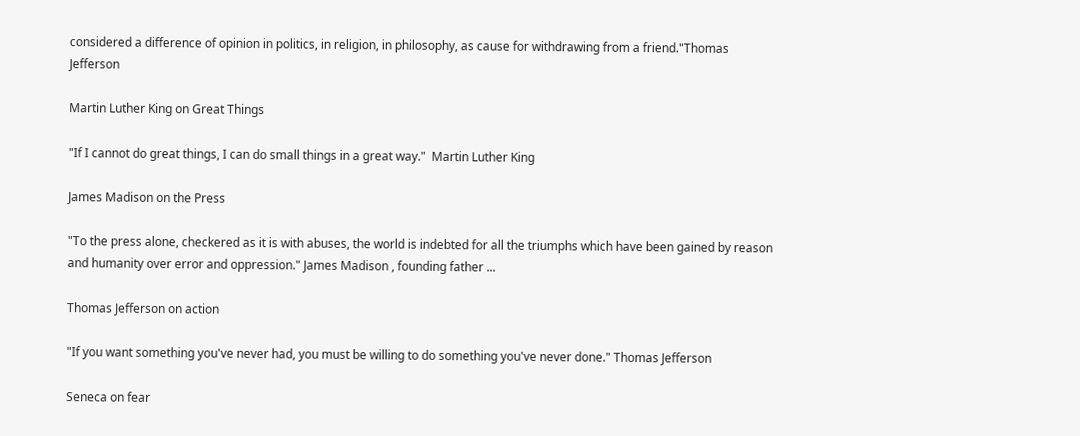considered a difference of opinion in politics, in religion, in philosophy, as cause for withdrawing from a friend."Thomas Jefferson

Martin Luther King on Great Things

"If I cannot do great things, I can do small things in a great way."  Martin Luther King

James Madison on the Press

"To the press alone, checkered as it is with abuses, the world is indebted for all the triumphs which have been gained by reason and humanity over error and oppression." James Madison , founding father ...

Thomas Jefferson on action

"If you want something you've never had, you must be willing to do something you've never done." Thomas Jefferson

Seneca on fear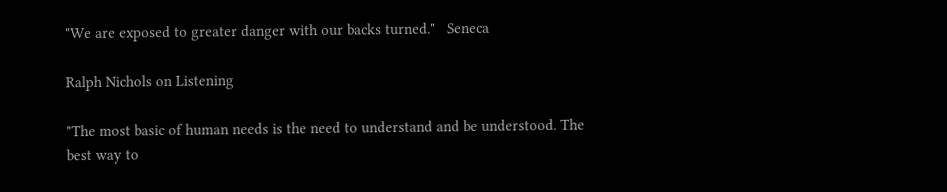"We are exposed to greater danger with our backs turned."   Seneca

Ralph Nichols on Listening

"The most basic of human needs is the need to understand and be understood. The best way to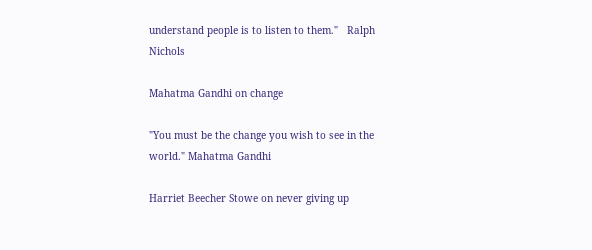understand people is to listen to them."   Ralph Nichols

Mahatma Gandhi on change

"You must be the change you wish to see in the world." Mahatma Gandhi

Harriet Beecher Stowe on never giving up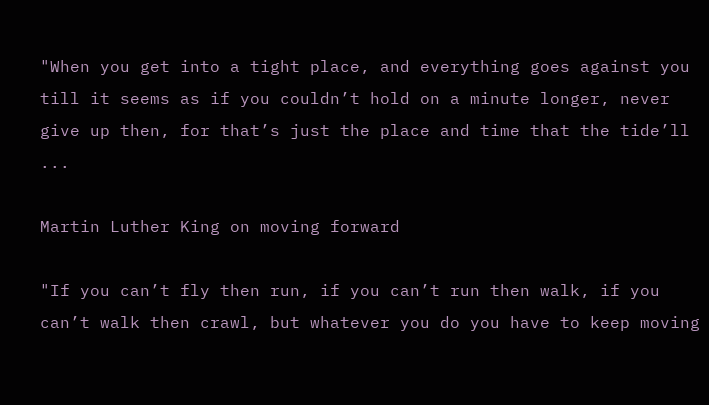"When you get into a tight place, and everything goes against you till it seems as if you couldn’t hold on a minute longer, never give up then, for that’s just the place and time that the tide’ll ...

Martin Luther King on moving forward

"If you can’t fly then run, if you can’t run then walk, if you can’t walk then crawl, but whatever you do you have to keep moving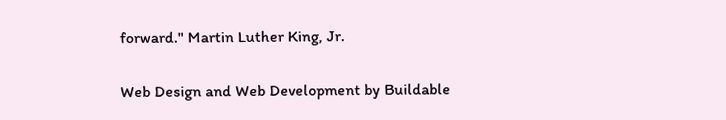forward." Martin Luther King, Jr.

Web Design and Web Development by Buildable